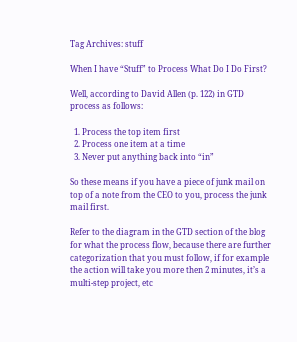Tag Archives: stuff

When I have “Stuff” to Process What Do I Do First?

Well, according to David Allen (p. 122) in GTD process as follows:

  1. Process the top item first
  2. Process one item at a time
  3. Never put anything back into “in”

So these means if you have a piece of junk mail on top of a note from the CEO to you, process the junk mail first.

Refer to the diagram in the GTD section of the blog for what the process flow, because there are further categorization that you must follow, if for example the action will take you more then 2 minutes, it’s a multi-step project, etc